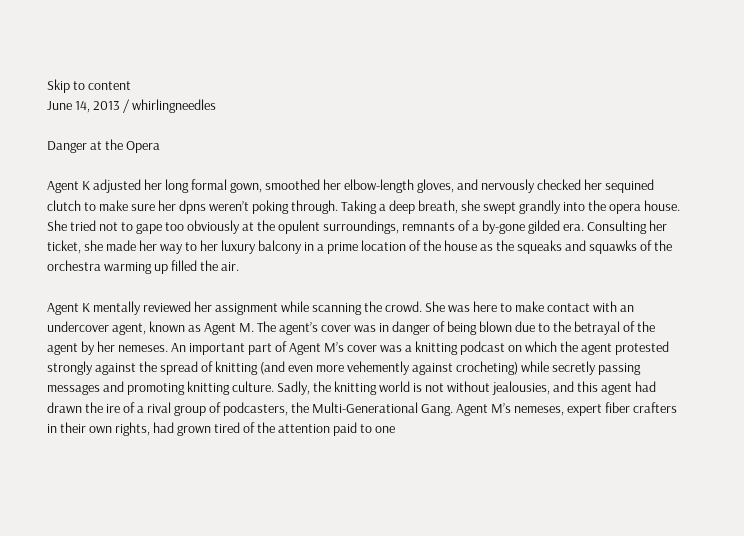Skip to content
June 14, 2013 / whirlingneedles

Danger at the Opera

Agent K adjusted her long formal gown, smoothed her elbow-length gloves, and nervously checked her sequined clutch to make sure her dpns weren’t poking through. Taking a deep breath, she swept grandly into the opera house. She tried not to gape too obviously at the opulent surroundings, remnants of a by-gone gilded era. Consulting her ticket, she made her way to her luxury balcony in a prime location of the house as the squeaks and squawks of the orchestra warming up filled the air.

Agent K mentally reviewed her assignment while scanning the crowd. She was here to make contact with an undercover agent, known as Agent M. The agent’s cover was in danger of being blown due to the betrayal of the agent by her nemeses. An important part of Agent M’s cover was a knitting podcast on which the agent protested strongly against the spread of knitting (and even more vehemently against crocheting) while secretly passing messages and promoting knitting culture. Sadly, the knitting world is not without jealousies, and this agent had drawn the ire of a rival group of podcasters, the Multi-Generational Gang. Agent M’s nemeses, expert fiber crafters in their own rights, had grown tired of the attention paid to one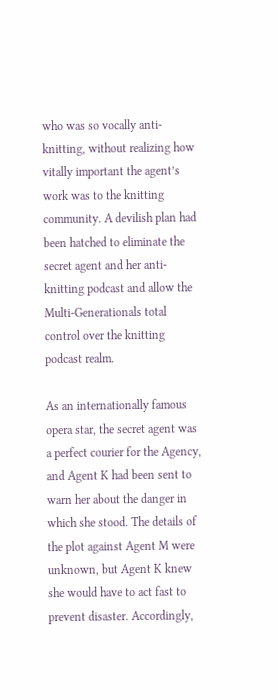who was so vocally anti-knitting, without realizing how vitally important the agent’s work was to the knitting community. A devilish plan had been hatched to eliminate the secret agent and her anti-knitting podcast and allow the Multi-Generationals total control over the knitting podcast realm.

As an internationally famous opera star, the secret agent was a perfect courier for the Agency, and Agent K had been sent to warn her about the danger in which she stood. The details of the plot against Agent M were unknown, but Agent K knew she would have to act fast to prevent disaster. Accordingly,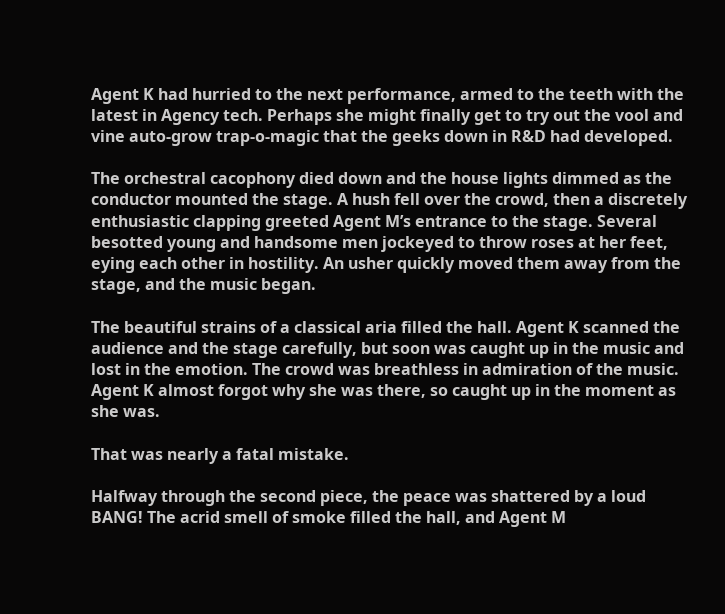Agent K had hurried to the next performance, armed to the teeth with the latest in Agency tech. Perhaps she might finally get to try out the vool and vine auto-grow trap-o-magic that the geeks down in R&D had developed.

The orchestral cacophony died down and the house lights dimmed as the conductor mounted the stage. A hush fell over the crowd, then a discretely enthusiastic clapping greeted Agent M’s entrance to the stage. Several besotted young and handsome men jockeyed to throw roses at her feet, eying each other in hostility. An usher quickly moved them away from the stage, and the music began.

The beautiful strains of a classical aria filled the hall. Agent K scanned the audience and the stage carefully, but soon was caught up in the music and lost in the emotion. The crowd was breathless in admiration of the music. Agent K almost forgot why she was there, so caught up in the moment as she was.

That was nearly a fatal mistake.

Halfway through the second piece, the peace was shattered by a loud BANG! The acrid smell of smoke filled the hall, and Agent M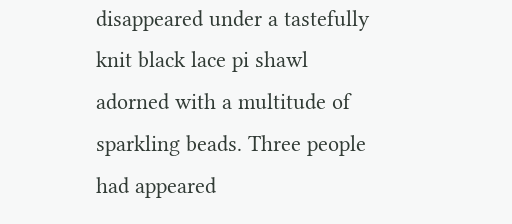disappeared under a tastefully knit black lace pi shawl adorned with a multitude of sparkling beads. Three people had appeared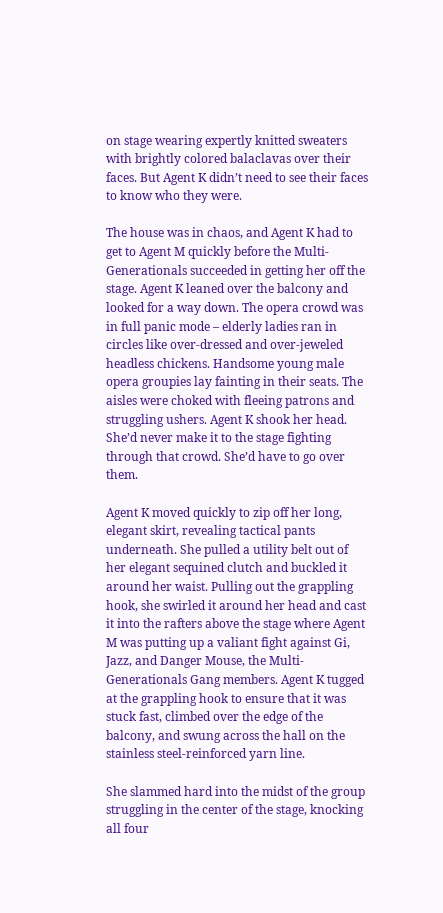on stage wearing expertly knitted sweaters with brightly colored balaclavas over their faces. But Agent K didn’t need to see their faces to know who they were.

The house was in chaos, and Agent K had to get to Agent M quickly before the Multi-Generationals succeeded in getting her off the stage. Agent K leaned over the balcony and looked for a way down. The opera crowd was in full panic mode – elderly ladies ran in circles like over-dressed and over-jeweled headless chickens. Handsome young male opera groupies lay fainting in their seats. The aisles were choked with fleeing patrons and struggling ushers. Agent K shook her head. She’d never make it to the stage fighting through that crowd. She’d have to go over them.

Agent K moved quickly to zip off her long, elegant skirt, revealing tactical pants underneath. She pulled a utility belt out of her elegant sequined clutch and buckled it around her waist. Pulling out the grappling hook, she swirled it around her head and cast it into the rafters above the stage where Agent M was putting up a valiant fight against Gi, Jazz, and Danger Mouse, the Multi-Generationals Gang members. Agent K tugged at the grappling hook to ensure that it was stuck fast, climbed over the edge of the balcony, and swung across the hall on the stainless steel-reinforced yarn line.

She slammed hard into the midst of the group struggling in the center of the stage, knocking all four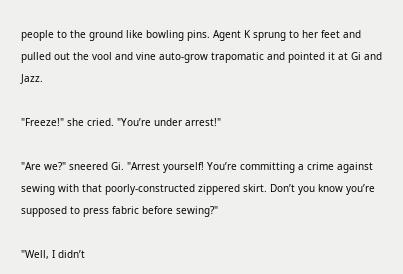people to the ground like bowling pins. Agent K sprung to her feet and pulled out the vool and vine auto-grow trapomatic and pointed it at Gi and Jazz.

"Freeze!" she cried. "You’re under arrest!"

"Are we?" sneered Gi. "Arrest yourself! You’re committing a crime against sewing with that poorly-constructed zippered skirt. Don’t you know you’re supposed to press fabric before sewing?"

"Well, I didn’t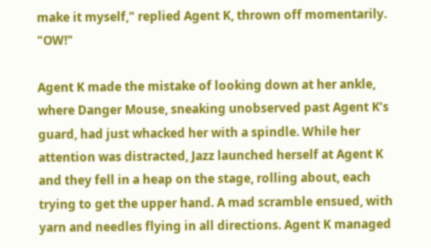make it myself," replied Agent K, thrown off momentarily. "OW!"

Agent K made the mistake of looking down at her ankle, where Danger Mouse, sneaking unobserved past Agent K’s guard, had just whacked her with a spindle. While her attention was distracted, Jazz launched herself at Agent K and they fell in a heap on the stage, rolling about, each trying to get the upper hand. A mad scramble ensued, with yarn and needles flying in all directions. Agent K managed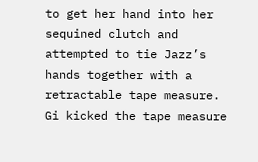to get her hand into her sequined clutch and attempted to tie Jazz’s hands together with a retractable tape measure. Gi kicked the tape measure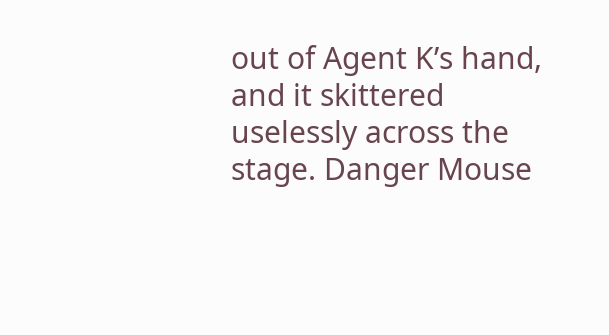out of Agent K’s hand, and it skittered uselessly across the stage. Danger Mouse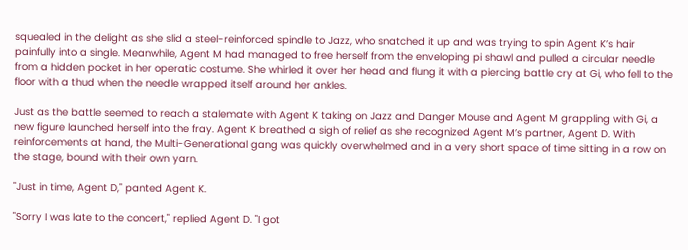squealed in the delight as she slid a steel-reinforced spindle to Jazz, who snatched it up and was trying to spin Agent K’s hair painfully into a single. Meanwhile, Agent M had managed to free herself from the enveloping pi shawl and pulled a circular needle from a hidden pocket in her operatic costume. She whirled it over her head and flung it with a piercing battle cry at Gi, who fell to the floor with a thud when the needle wrapped itself around her ankles.

Just as the battle seemed to reach a stalemate with Agent K taking on Jazz and Danger Mouse and Agent M grappling with Gi, a new figure launched herself into the fray. Agent K breathed a sigh of relief as she recognized Agent M’s partner, Agent D. With reinforcements at hand, the Multi-Generational gang was quickly overwhelmed and in a very short space of time sitting in a row on the stage, bound with their own yarn.

"Just in time, Agent D," panted Agent K.

"Sorry I was late to the concert," replied Agent D. "I got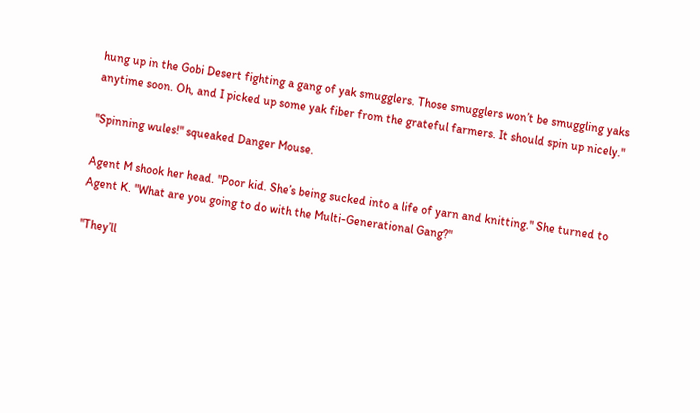hung up in the Gobi Desert fighting a gang of yak smugglers. Those smugglers won’t be smuggling yaks anytime soon. Oh, and I picked up some yak fiber from the grateful farmers. It should spin up nicely."

"Spinning wules!" squeaked Danger Mouse.

Agent M shook her head. "Poor kid. She’s being sucked into a life of yarn and knitting." She turned to Agent K. "What are you going to do with the Multi-Generational Gang?"

"They’ll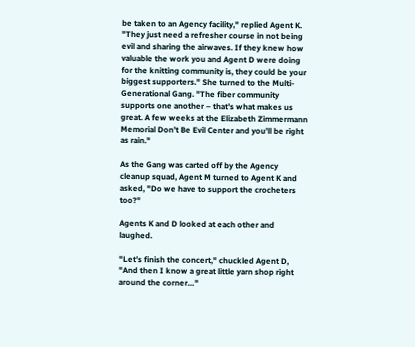be taken to an Agency facility," replied Agent K. "They just need a refresher course in not being evil and sharing the airwaves. If they knew how valuable the work you and Agent D were doing for the knitting community is, they could be your biggest supporters." She turned to the Multi-Generational Gang. "The fiber community supports one another – that’s what makes us great. A few weeks at the Elizabeth Zimmermann Memorial Don’t Be Evil Center and you’ll be right as rain."

As the Gang was carted off by the Agency cleanup squad, Agent M turned to Agent K and asked, "Do we have to support the crocheters too?"

Agents K and D looked at each other and laughed.

"Let’s finish the concert," chuckled Agent D, "And then I know a great little yarn shop right around the corner…"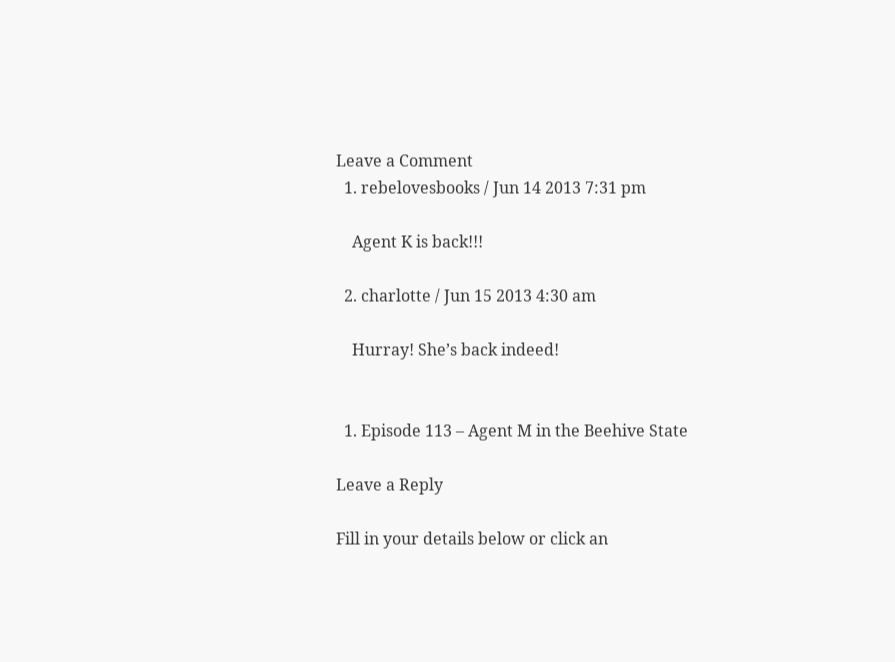Leave a Comment
  1. rebelovesbooks / Jun 14 2013 7:31 pm

    Agent K is back!!!

  2. charlotte / Jun 15 2013 4:30 am

    Hurray! She’s back indeed!


  1. Episode 113 – Agent M in the Beehive State

Leave a Reply

Fill in your details below or click an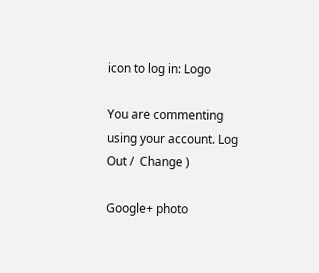icon to log in: Logo

You are commenting using your account. Log Out /  Change )

Google+ photo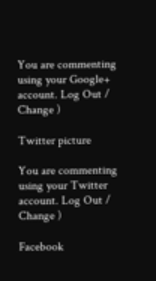You are commenting using your Google+ account. Log Out /  Change )

Twitter picture

You are commenting using your Twitter account. Log Out /  Change )

Facebook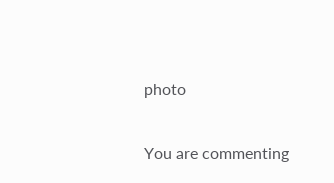photo

You are commenting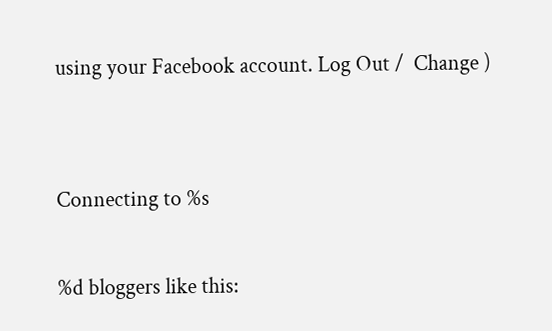using your Facebook account. Log Out /  Change )


Connecting to %s

%d bloggers like this: